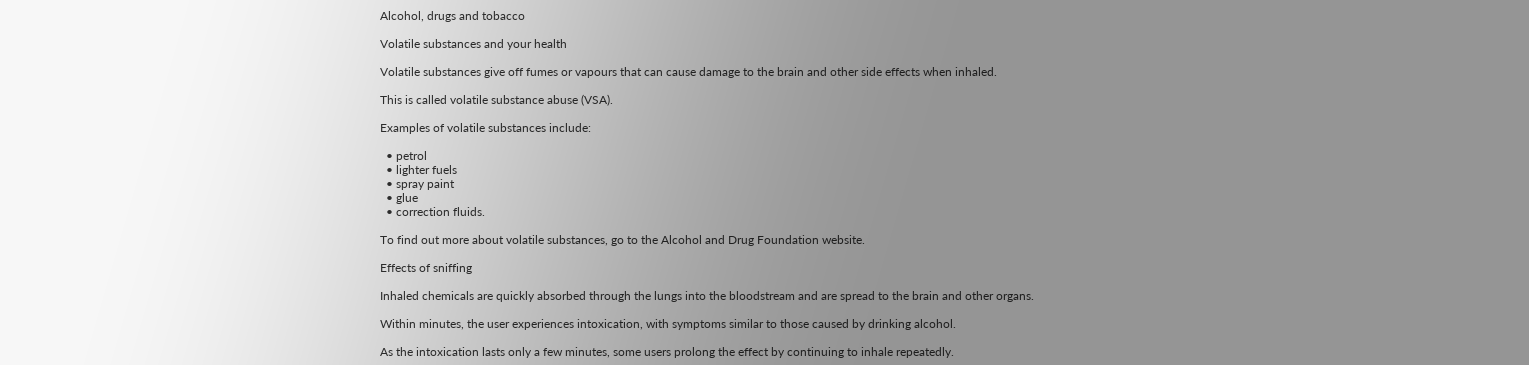Alcohol, drugs and tobacco

Volatile substances and your health

Volatile substances give off fumes or vapours that can cause damage to the brain and other side effects when inhaled.

This is called volatile substance abuse (VSA).

Examples of volatile substances include:

  • petrol
  • lighter fuels
  • spray paint
  • glue
  • correction fluids.

To find out more about volatile substances, go to the Alcohol and Drug Foundation website.

Effects of sniffing

Inhaled chemicals are quickly absorbed through the lungs into the bloodstream and are spread to the brain and other organs.

Within minutes, the user experiences intoxication, with symptoms similar to those caused by drinking alcohol.

As the intoxication lasts only a few minutes, some users prolong the effect by continuing to inhale repeatedly.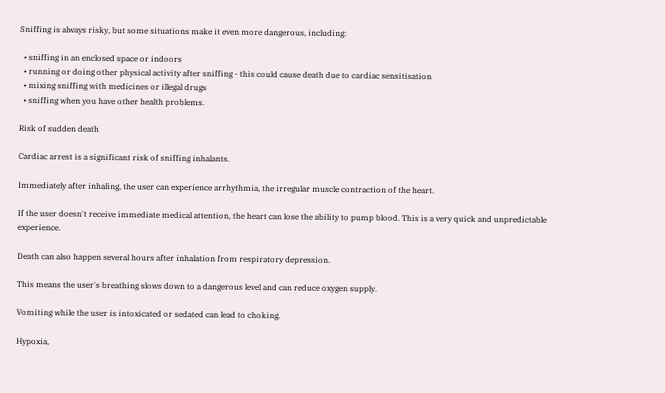Sniffing is always risky, but some situations make it even more dangerous, including:

  • sniffing in an enclosed space or indoors
  • running or doing other physical activity after sniffing - this could cause death due to cardiac sensitisation
  • mixing sniffing with medicines or illegal drugs
  • sniffing when you have other health problems.

Risk of sudden death

Cardiac arrest is a significant risk of sniffing inhalants.

Immediately after inhaling, the user can experience arrhythmia, the irregular muscle contraction of the heart.

If the user doesn't receive immediate medical attention, the heart can lose the ability to pump blood. This is a very quick and unpredictable experience.

Death can also happen several hours after inhalation from respiratory depression.

This means the user's breathing slows down to a dangerous level and can reduce oxygen supply.

Vomiting while the user is intoxicated or sedated can lead to choking.

Hypoxia,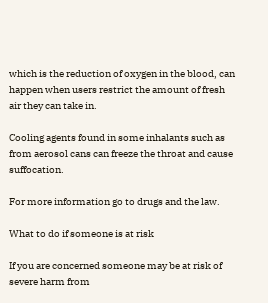which is the reduction of oxygen in the blood, can happen when users restrict the amount of fresh air they can take in.

Cooling agents found in some inhalants such as from aerosol cans can freeze the throat and cause suffocation.

For more information go to drugs and the law.

What to do if someone is at risk

If you are concerned someone may be at risk of severe harm from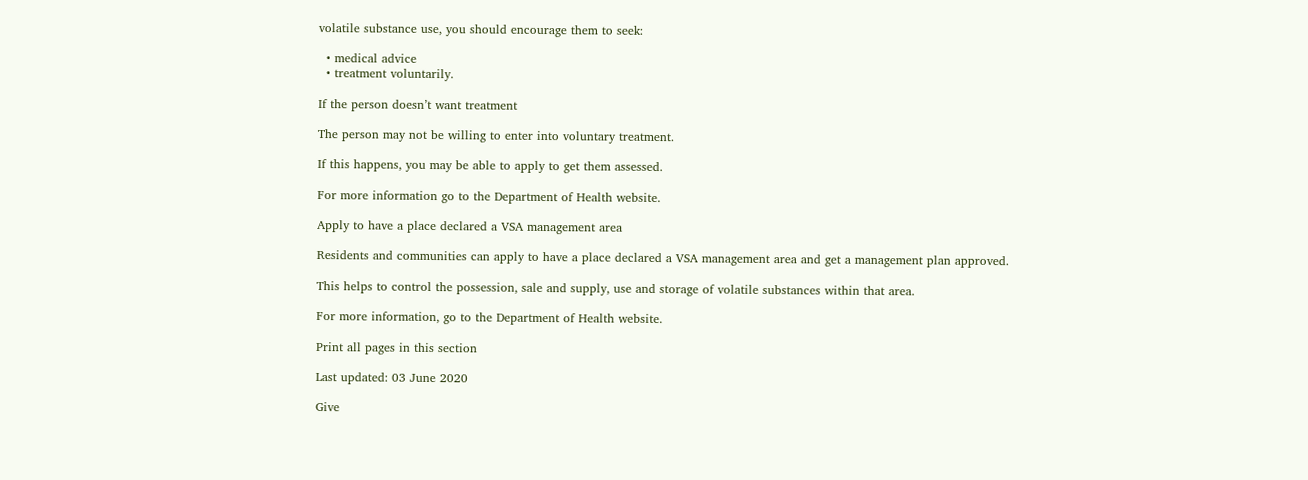volatile substance use, you should encourage them to seek:

  • medical advice
  • treatment voluntarily.

If the person doesn’t want treatment

The person may not be willing to enter into voluntary treatment.

If this happens, you may be able to apply to get them assessed.

For more information go to the Department of Health website.

Apply to have a place declared a VSA management area

Residents and communities can apply to have a place declared a VSA management area and get a management plan approved.

This helps to control the possession, sale and supply, use and storage of volatile substances within that area.

For more information, go to the Department of Health website.

Print all pages in this section

Last updated: 03 June 2020

Give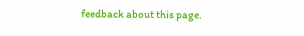feedback about this page.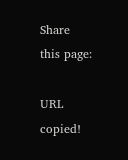Share this page:

URL copied!